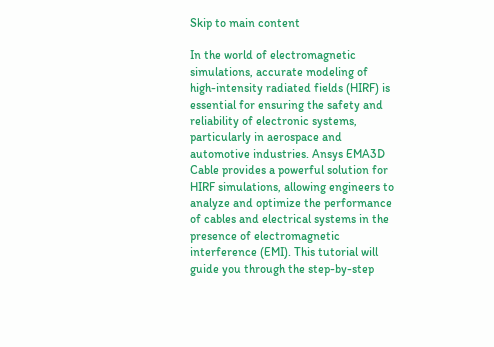Skip to main content

In the world of electromagnetic simulations, accurate modeling of high-intensity radiated fields (HIRF) is essential for ensuring the safety and reliability of electronic systems, particularly in aerospace and automotive industries. Ansys EMA3D Cable provides a powerful solution for HIRF simulations, allowing engineers to analyze and optimize the performance of cables and electrical systems in the presence of electromagnetic interference (EMI). This tutorial will guide you through the step-by-step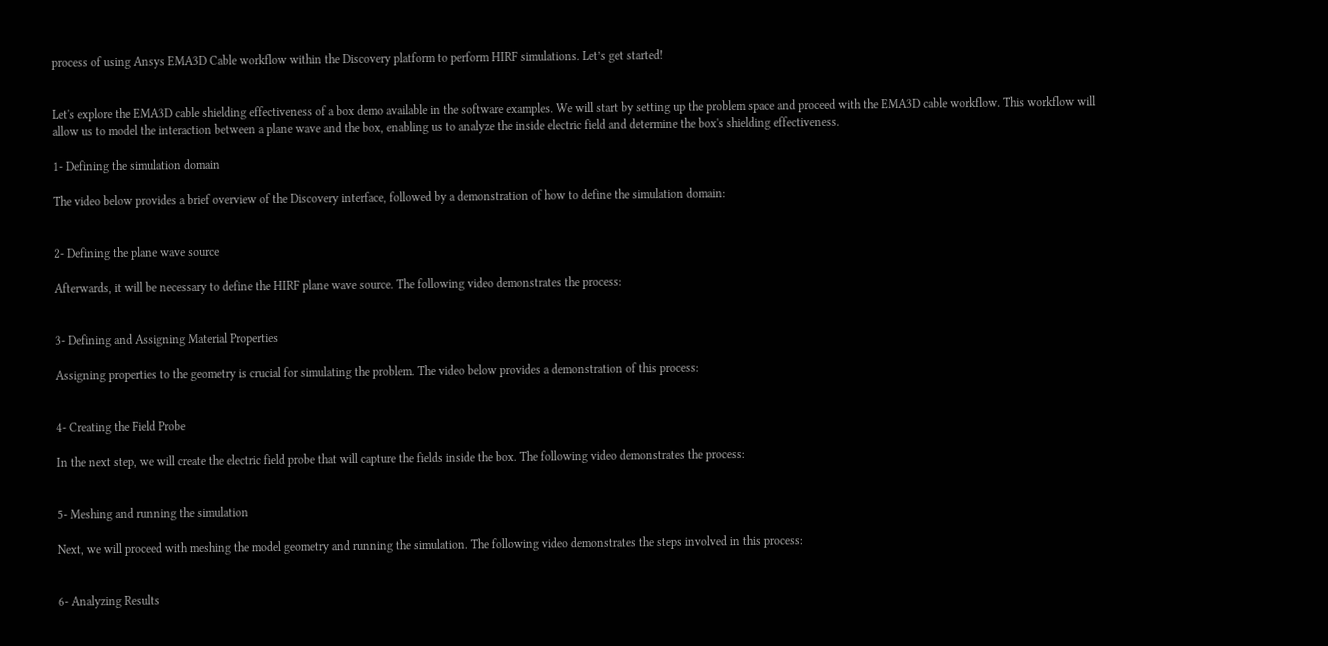process of using Ansys EMA3D Cable workflow within the Discovery platform to perform HIRF simulations. Let’s get started!


Let's explore the EMA3D cable shielding effectiveness of a box demo available in the software examples. We will start by setting up the problem space and proceed with the EMA3D cable workflow. This workflow will allow us to model the interaction between a plane wave and the box, enabling us to analyze the inside electric field and determine the box's shielding effectiveness.

1- Defining the simulation domain

The video below provides a brief overview of the Discovery interface, followed by a demonstration of how to define the simulation domain:


2- Defining the plane wave source

Afterwards, it will be necessary to define the HIRF plane wave source. The following video demonstrates the process:


3- Defining and Assigning Material Properties

Assigning properties to the geometry is crucial for simulating the problem. The video below provides a demonstration of this process:


4- Creating the Field Probe

In the next step, we will create the electric field probe that will capture the fields inside the box. The following video demonstrates the process:


5- Meshing and running the simulation

Next, we will proceed with meshing the model geometry and running the simulation. The following video demonstrates the steps involved in this process:


6- Analyzing Results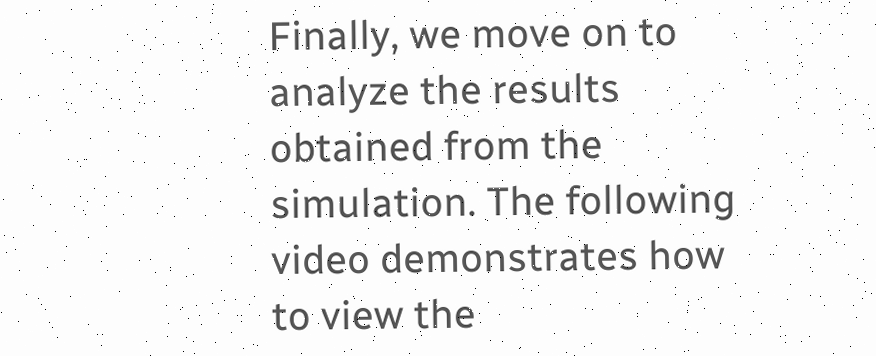Finally, we move on to analyze the results obtained from the simulation. The following video demonstrates how to view the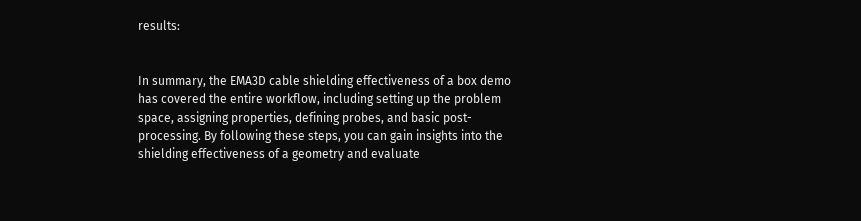results:


In summary, the EMA3D cable shielding effectiveness of a box demo has covered the entire workflow, including setting up the problem space, assigning properties, defining probes, and basic post-processing. By following these steps, you can gain insights into the shielding effectiveness of a geometry and evaluate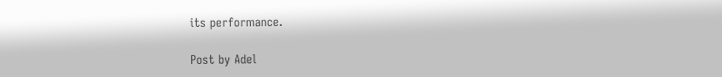its performance.

Post by Adel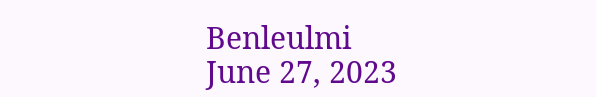Benleulmi
June 27, 2023